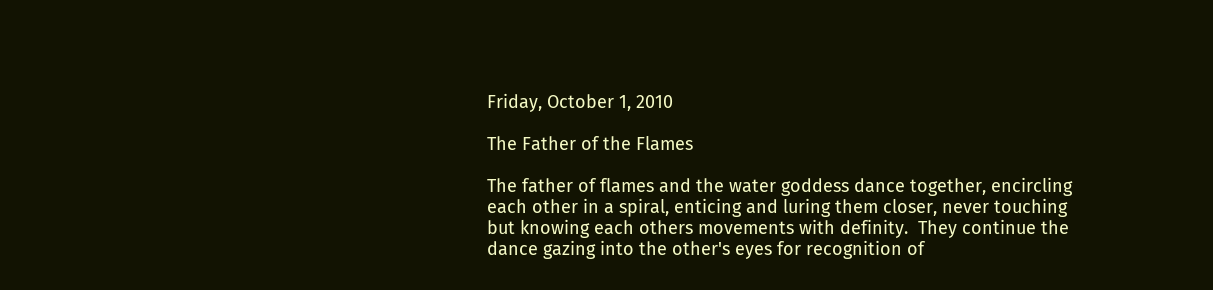Friday, October 1, 2010

The Father of the Flames

The father of flames and the water goddess dance together, encircling each other in a spiral, enticing and luring them closer, never touching but knowing each others movements with definity.  They continue the dance gazing into the other's eyes for recognition of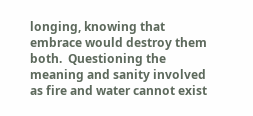longing, knowing that embrace would destroy them both.  Questioning the meaning and sanity involved as fire and water cannot exist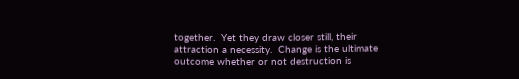together.  Yet they draw closer still, their attraction a necessity.  Change is the ultimate outcome whether or not destruction is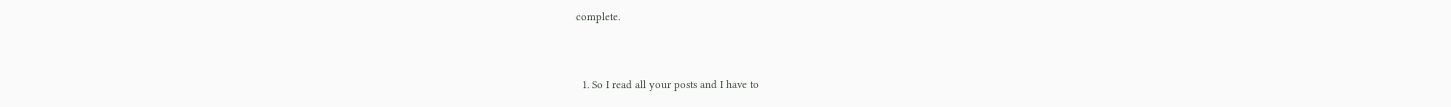complete.


  1. So I read all your posts and I have to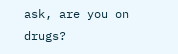ask, are you on drugs?